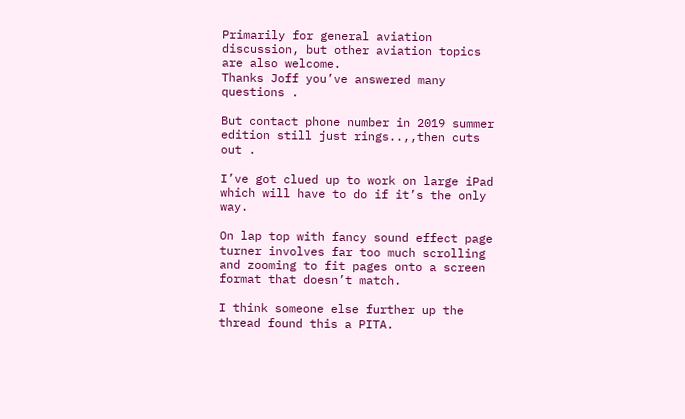Primarily for general aviation discussion, but other aviation topics are also welcome.
Thanks Joff you’ve answered many questions .

But contact phone number in 2019 summer edition still just rings..,,then cuts out .

I’ve got clued up to work on large iPad which will have to do if it’s the only way.

On lap top with fancy sound effect page turner involves far too much scrolling and zooming to fit pages onto a screen format that doesn’t match.

I think someone else further up the thread found this a PITA.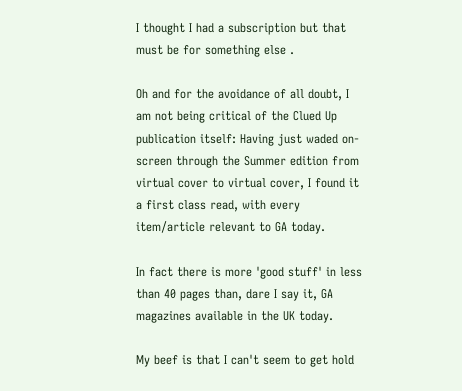I thought I had a subscription but that must be for something else .

Oh and for the avoidance of all doubt, I am not being critical of the Clued Up publication itself: Having just waded on-screen through the Summer edition from virtual cover to virtual cover, I found it a first class read, with every item/article relevant to GA today.

In fact there is more 'good stuff' in less than 40 pages than, dare I say it, GA magazines available in the UK today.

My beef is that I can't seem to get hold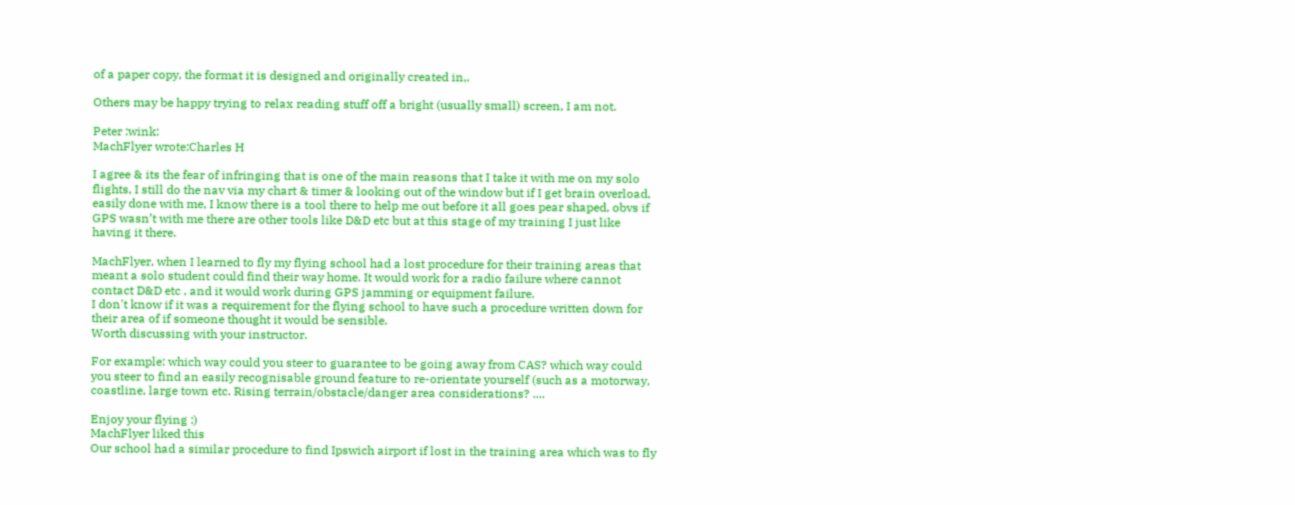of a paper copy, the format it is designed and originally created in,.

Others may be happy trying to relax reading stuff off a bright (usually small) screen, I am not.

Peter :wink:
MachFlyer wrote:Charles H

I agree & its the fear of infringing that is one of the main reasons that I take it with me on my solo flights, I still do the nav via my chart & timer & looking out of the window but if I get brain overload, easily done with me, I know there is a tool there to help me out before it all goes pear shaped, obvs if GPS wasn’t with me there are other tools like D&D etc but at this stage of my training I just like having it there.

MachFlyer, when I learned to fly my flying school had a lost procedure for their training areas that meant a solo student could find their way home. It would work for a radio failure where cannot contact D&D etc , and it would work during GPS jamming or equipment failure.
I don't know if it was a requirement for the flying school to have such a procedure written down for their area of if someone thought it would be sensible.
Worth discussing with your instructor.

For example: which way could you steer to guarantee to be going away from CAS? which way could you steer to find an easily recognisable ground feature to re-orientate yourself (such as a motorway, coastline, large town etc. Rising terrain/obstacle/danger area considerations? ....

Enjoy your flying :)
MachFlyer liked this
Our school had a similar procedure to find Ipswich airport if lost in the training area which was to fly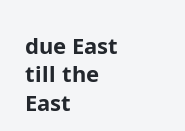due East till the East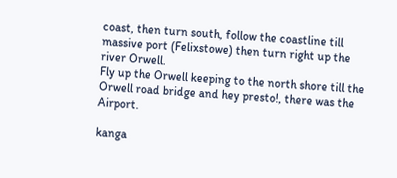coast, then turn south, follow the coastline till massive port (Felixstowe) then turn right up the river Orwell.
Fly up the Orwell keeping to the north shore till the Orwell road bridge and hey presto!, there was the Airport.

kanga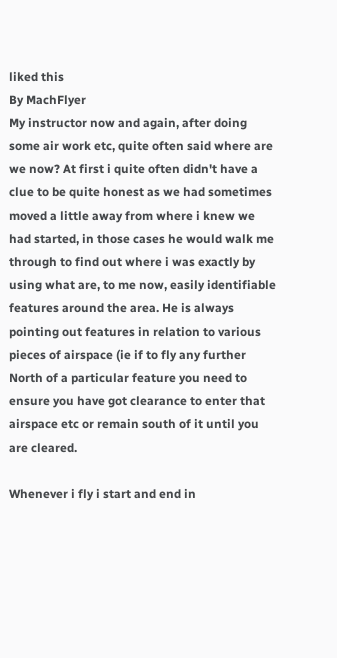liked this
By MachFlyer
My instructor now and again, after doing some air work etc, quite often said where are we now? At first i quite often didn't have a clue to be quite honest as we had sometimes moved a little away from where i knew we had started, in those cases he would walk me through to find out where i was exactly by using what are, to me now, easily identifiable features around the area. He is always pointing out features in relation to various pieces of airspace (ie if to fly any further North of a particular feature you need to ensure you have got clearance to enter that airspace etc or remain south of it until you are cleared.

Whenever i fly i start and end in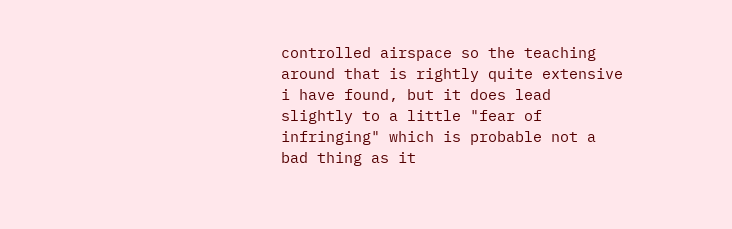controlled airspace so the teaching around that is rightly quite extensive i have found, but it does lead slightly to a little "fear of infringing" which is probable not a bad thing as it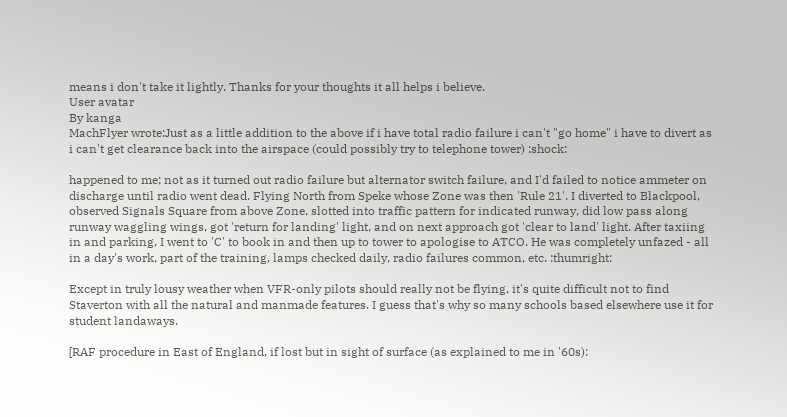means i don't take it lightly. Thanks for your thoughts it all helps i believe.
User avatar
By kanga
MachFlyer wrote:Just as a little addition to the above if i have total radio failure i can't "go home" i have to divert as i can't get clearance back into the airspace (could possibly try to telephone tower) :shock:

happened to me; not as it turned out radio failure but alternator switch failure, and I'd failed to notice ammeter on discharge until radio went dead. Flying North from Speke whose Zone was then 'Rule 21'. I diverted to Blackpool, observed Signals Square from above Zone, slotted into traffic pattern for indicated runway, did low pass along runway waggling wings, got 'return for landing' light, and on next approach got 'clear to land' light. After taxiing in and parking, I went to 'C' to book in and then up to tower to apologise to ATCO. He was completely unfazed - all in a day's work, part of the training, lamps checked daily, radio failures common, etc. :thumright:

Except in truly lousy weather when VFR-only pilots should really not be flying, it's quite difficult not to find Staverton with all the natural and manmade features. I guess that's why so many schools based elsewhere use it for student landaways.

[RAF procedure in East of England, if lost but in sight of surface (as explained to me in '60s):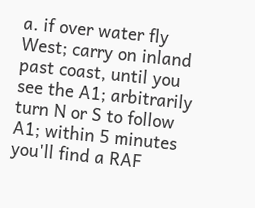a. if over water fly West; carry on inland past coast, until you see the A1; arbitrarily turn N or S to follow A1; within 5 minutes you'll find a RAF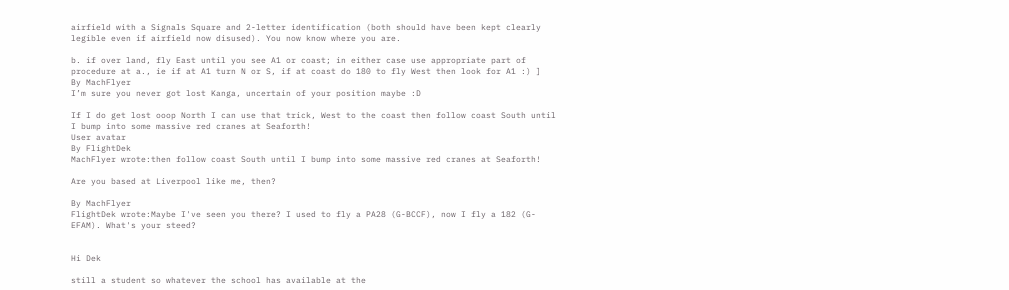airfield with a Signals Square and 2-letter identification (both should have been kept clearly legible even if airfield now disused). You now know where you are.

b. if over land, fly East until you see A1 or coast; in either case use appropriate part of procedure at a., ie if at A1 turn N or S, if at coast do 180 to fly West then look for A1 :) ]
By MachFlyer
I’m sure you never got lost Kanga, uncertain of your position maybe :D

If I do get lost ooop North I can use that trick, West to the coast then follow coast South until I bump into some massive red cranes at Seaforth!
User avatar
By FlightDek
MachFlyer wrote:then follow coast South until I bump into some massive red cranes at Seaforth!

Are you based at Liverpool like me, then?

By MachFlyer
FlightDek wrote:Maybe I've seen you there? I used to fly a PA28 (G-BCCF), now I fly a 182 (G-EFAM). What's your steed?


Hi Dek

still a student so whatever the school has available at the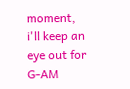moment, i'll keep an eye out for G-AM